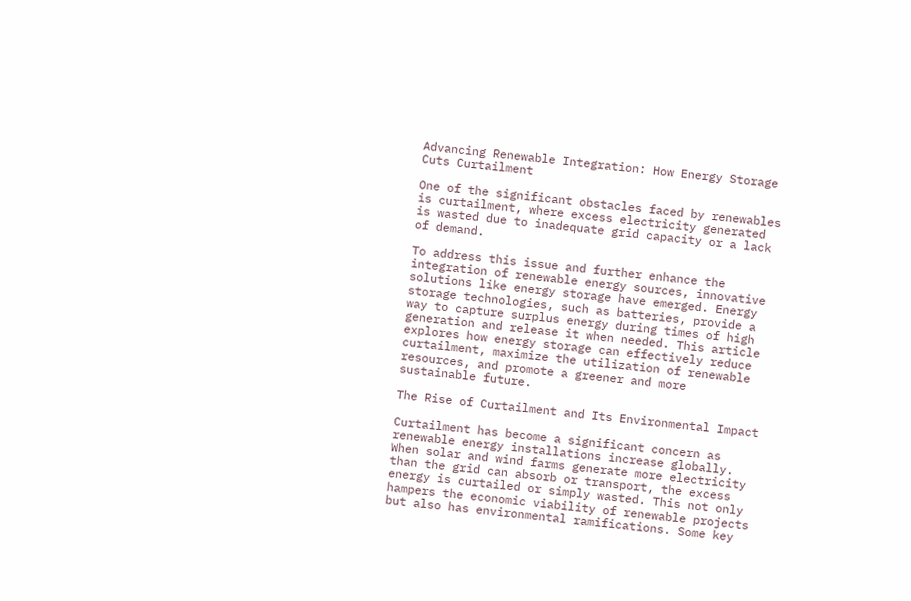Advancing Renewable Integration: How Energy Storage Cuts Curtailment

One of the significant obstacles faced by renewables is curtailment, where excess electricity generated is wasted due to inadequate grid capacity or a lack of demand.

To address this issue and further enhance the integration of renewable energy sources, innovative solutions like energy storage have emerged. Energy storage technologies, such as batteries, provide a way to capture surplus energy during times of high generation and release it when needed. This article explores how energy storage can effectively reduce curtailment, maximize the utilization of renewable resources, and promote a greener and more sustainable future.

The Rise of Curtailment and Its Environmental Impact

Curtailment has become a significant concern as renewable energy installations increase globally. When solar and wind farms generate more electricity than the grid can absorb or transport, the excess energy is curtailed or simply wasted. This not only hampers the economic viability of renewable projects but also has environmental ramifications. Some key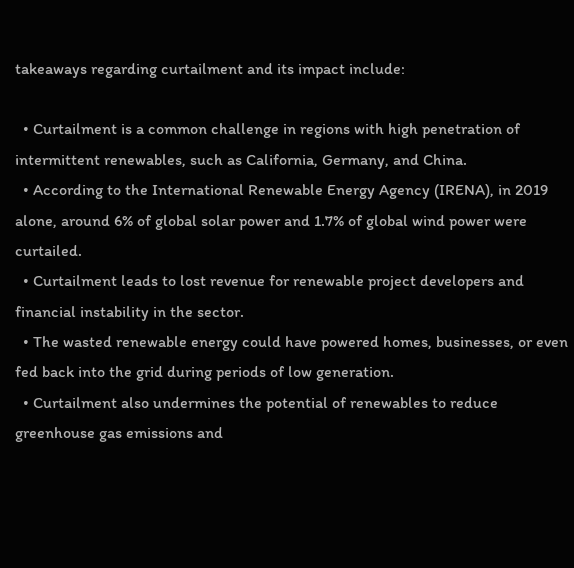takeaways regarding curtailment and its impact include:

  • Curtailment is a common challenge in regions with high penetration of intermittent renewables, such as California, Germany, and China.
  • According to the International Renewable Energy Agency (IRENA), in 2019 alone, around 6% of global solar power and 1.7% of global wind power were curtailed.
  • Curtailment leads to lost revenue for renewable project developers and financial instability in the sector.
  • The wasted renewable energy could have powered homes, businesses, or even fed back into the grid during periods of low generation.
  • Curtailment also undermines the potential of renewables to reduce greenhouse gas emissions and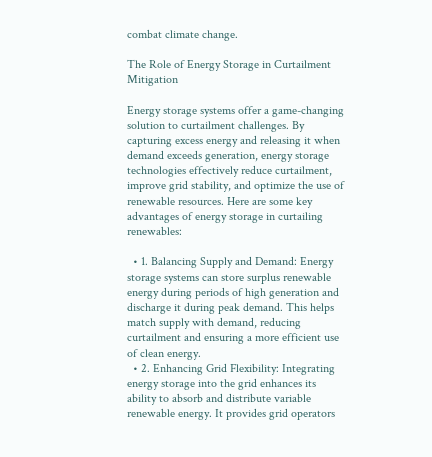combat climate change.

The Role of Energy Storage in Curtailment Mitigation

Energy storage systems offer a game-changing solution to curtailment challenges. By capturing excess energy and releasing it when demand exceeds generation, energy storage technologies effectively reduce curtailment, improve grid stability, and optimize the use of renewable resources. Here are some key advantages of energy storage in curtailing renewables:

  • 1. Balancing Supply and Demand: Energy storage systems can store surplus renewable energy during periods of high generation and discharge it during peak demand. This helps match supply with demand, reducing curtailment and ensuring a more efficient use of clean energy.
  • 2. Enhancing Grid Flexibility: Integrating energy storage into the grid enhances its ability to absorb and distribute variable renewable energy. It provides grid operators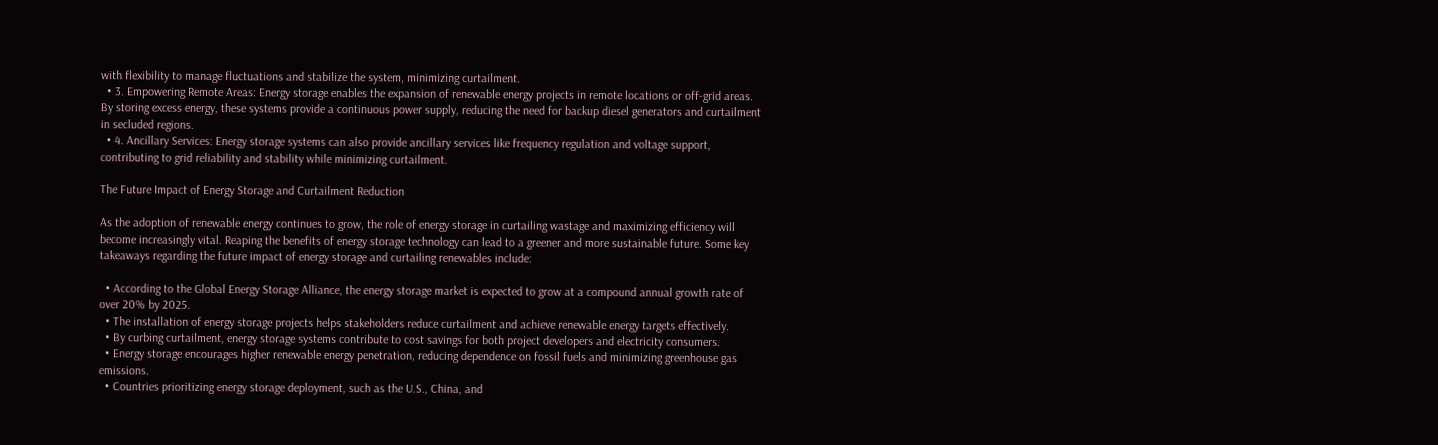with flexibility to manage fluctuations and stabilize the system, minimizing curtailment.
  • 3. Empowering Remote Areas: Energy storage enables the expansion of renewable energy projects in remote locations or off-grid areas. By storing excess energy, these systems provide a continuous power supply, reducing the need for backup diesel generators and curtailment in secluded regions.
  • 4. Ancillary Services: Energy storage systems can also provide ancillary services like frequency regulation and voltage support, contributing to grid reliability and stability while minimizing curtailment.

The Future Impact of Energy Storage and Curtailment Reduction

As the adoption of renewable energy continues to grow, the role of energy storage in curtailing wastage and maximizing efficiency will become increasingly vital. Reaping the benefits of energy storage technology can lead to a greener and more sustainable future. Some key takeaways regarding the future impact of energy storage and curtailing renewables include:

  • According to the Global Energy Storage Alliance, the energy storage market is expected to grow at a compound annual growth rate of over 20% by 2025.
  • The installation of energy storage projects helps stakeholders reduce curtailment and achieve renewable energy targets effectively.
  • By curbing curtailment, energy storage systems contribute to cost savings for both project developers and electricity consumers.
  • Energy storage encourages higher renewable energy penetration, reducing dependence on fossil fuels and minimizing greenhouse gas emissions.
  • Countries prioritizing energy storage deployment, such as the U.S., China, and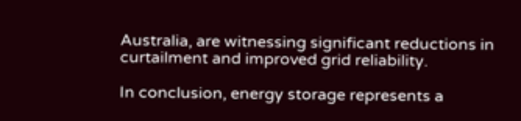Australia, are witnessing significant reductions in curtailment and improved grid reliability.

In conclusion, energy storage represents a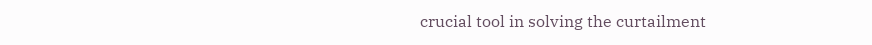crucial tool in solving the curtailment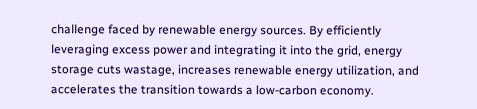challenge faced by renewable energy sources. By efficiently leveraging excess power and integrating it into the grid, energy storage cuts wastage, increases renewable energy utilization, and accelerates the transition towards a low-carbon economy.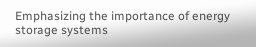Emphasizing the importance of energy storage systems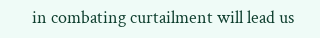in combating curtailment will lead us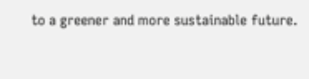to a greener and more sustainable future.